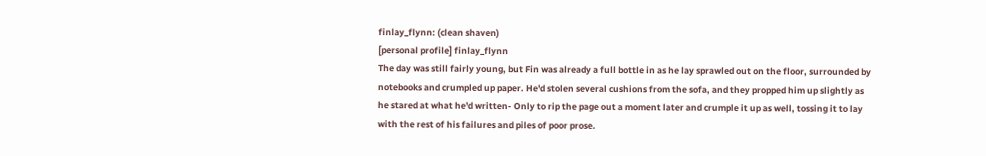finlay_flynn: (clean shaven)
[personal profile] finlay_flynn
The day was still fairly young, but Fin was already a full bottle in as he lay sprawled out on the floor, surrounded by notebooks and crumpled up paper. He'd stolen several cushions from the sofa, and they propped him up slightly as he stared at what he'd written- Only to rip the page out a moment later and crumple it up as well, tossing it to lay with the rest of his failures and piles of poor prose.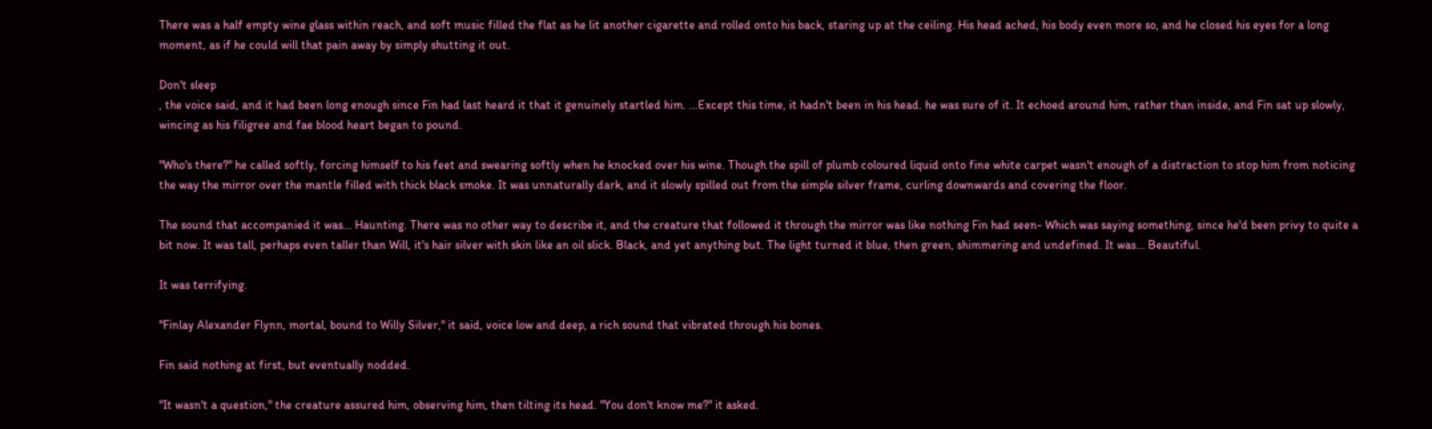There was a half empty wine glass within reach, and soft music filled the flat as he lit another cigarette and rolled onto his back, staring up at the ceiling. His head ached, his body even more so, and he closed his eyes for a long moment, as if he could will that pain away by simply shutting it out.

Don't sleep
, the voice said, and it had been long enough since Fin had last heard it that it genuinely startled him. ...Except this time, it hadn't been in his head. he was sure of it. It echoed around him, rather than inside, and Fin sat up slowly, wincing as his filigree and fae blood heart began to pound.

"Who's there?" he called softly, forcing himself to his feet and swearing softly when he knocked over his wine. Though the spill of plumb coloured liquid onto fine white carpet wasn't enough of a distraction to stop him from noticing the way the mirror over the mantle filled with thick black smoke. It was unnaturally dark, and it slowly spilled out from the simple silver frame, curling downwards and covering the floor.

The sound that accompanied it was... Haunting. There was no other way to describe it, and the creature that followed it through the mirror was like nothing Fin had seen- Which was saying something, since he'd been privy to quite a bit now. It was tall, perhaps even taller than Will, it's hair silver with skin like an oil slick. Black, and yet anything but. The light turned it blue, then green, shimmering and undefined. It was... Beautiful.

It was terrifying.

"Finlay Alexander Flynn, mortal, bound to Willy Silver," it said, voice low and deep, a rich sound that vibrated through his bones.

Fin said nothing at first, but eventually nodded.

"It wasn't a question," the creature assured him, observing him, then tilting its head. "You don't know me?" it asked.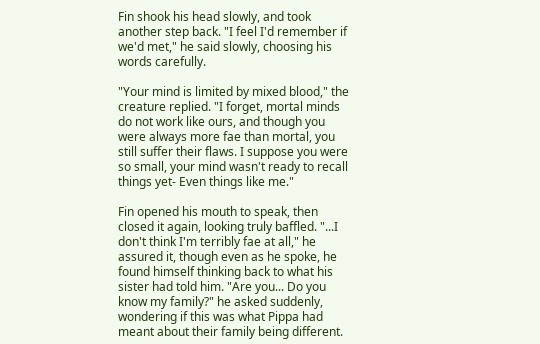Fin shook his head slowly, and took another step back. "I feel I'd remember if we'd met," he said slowly, choosing his words carefully.

"Your mind is limited by mixed blood," the creature replied. "I forget, mortal minds do not work like ours, and though you were always more fae than mortal, you still suffer their flaws. I suppose you were so small, your mind wasn't ready to recall things yet- Even things like me."

Fin opened his mouth to speak, then closed it again, looking truly baffled. "...I don't think I'm terribly fae at all," he assured it, though even as he spoke, he found himself thinking back to what his sister had told him. "Are you... Do you know my family?" he asked suddenly, wondering if this was what Pippa had meant about their family being different.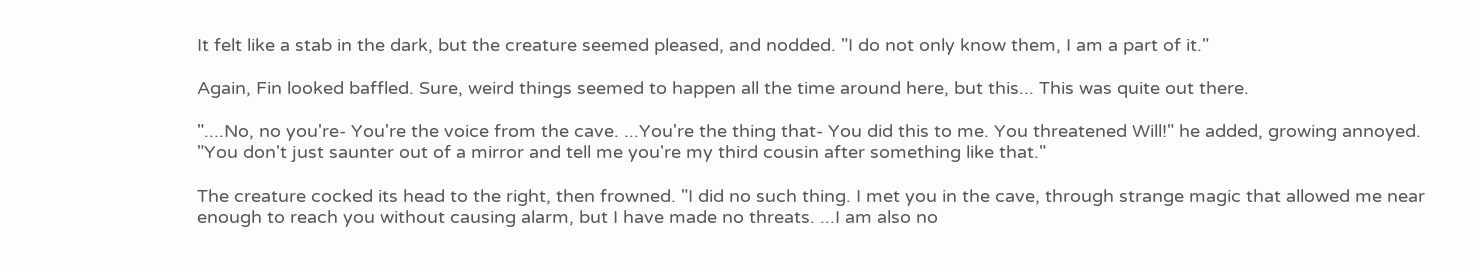It felt like a stab in the dark, but the creature seemed pleased, and nodded. "I do not only know them, I am a part of it."

Again, Fin looked baffled. Sure, weird things seemed to happen all the time around here, but this... This was quite out there.

"....No, no you're- You're the voice from the cave. ...You're the thing that- You did this to me. You threatened Will!" he added, growing annoyed. "You don't just saunter out of a mirror and tell me you're my third cousin after something like that."

The creature cocked its head to the right, then frowned. "I did no such thing. I met you in the cave, through strange magic that allowed me near enough to reach you without causing alarm, but I have made no threats. ...I am also no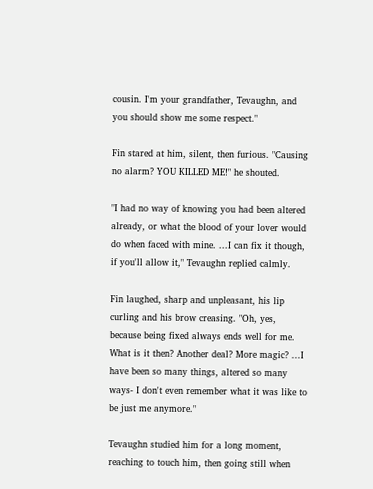cousin. I'm your grandfather, Tevaughn, and you should show me some respect."

Fin stared at him, silent, then furious. "Causing no alarm? YOU KILLED ME!" he shouted.

"I had no way of knowing you had been altered already, or what the blood of your lover would do when faced with mine. ...I can fix it though, if you'll allow it," Tevaughn replied calmly.

Fin laughed, sharp and unpleasant, his lip curling and his brow creasing. "Oh, yes, because being fixed always ends well for me. What is it then? Another deal? More magic? ...I have been so many things, altered so many ways- I don't even remember what it was like to be just me anymore."

Tevaughn studied him for a long moment, reaching to touch him, then going still when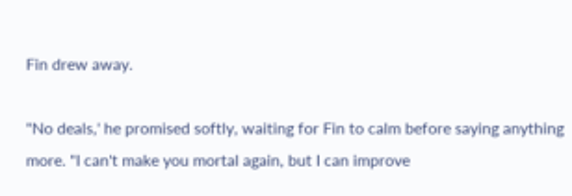Fin drew away.

"No deals,' he promised softly, waiting for Fin to calm before saying anything more. "I can't make you mortal again, but I can improve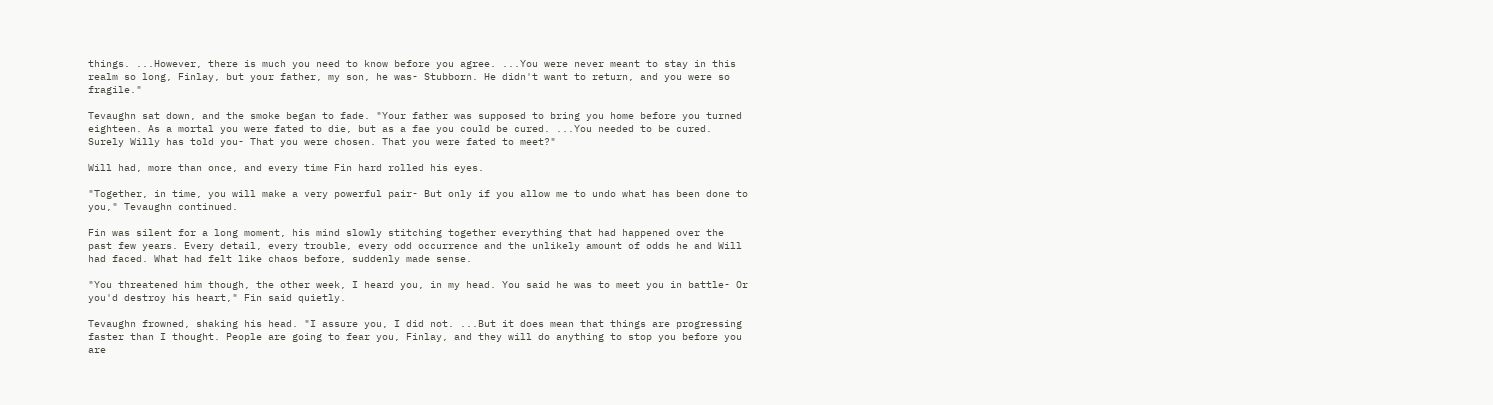things. ...However, there is much you need to know before you agree. ...You were never meant to stay in this realm so long, Finlay, but your father, my son, he was- Stubborn. He didn't want to return, and you were so fragile."

Tevaughn sat down, and the smoke began to fade. "Your father was supposed to bring you home before you turned eighteen. As a mortal you were fated to die, but as a fae you could be cured. ...You needed to be cured. Surely Willy has told you- That you were chosen. That you were fated to meet?"

Will had, more than once, and every time Fin hard rolled his eyes.

"Together, in time, you will make a very powerful pair- But only if you allow me to undo what has been done to you," Tevaughn continued.

Fin was silent for a long moment, his mind slowly stitching together everything that had happened over the past few years. Every detail, every trouble, every odd occurrence and the unlikely amount of odds he and Will had faced. What had felt like chaos before, suddenly made sense.

"You threatened him though, the other week, I heard you, in my head. You said he was to meet you in battle- Or you'd destroy his heart," Fin said quietly.

Tevaughn frowned, shaking his head. "I assure you, I did not. ...But it does mean that things are progressing faster than I thought. People are going to fear you, Finlay, and they will do anything to stop you before you are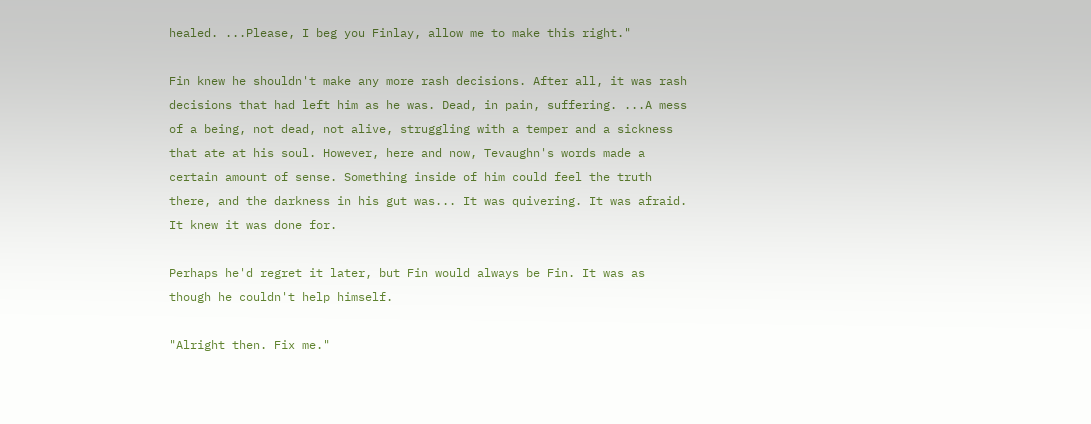healed. ...Please, I beg you Finlay, allow me to make this right."

Fin knew he shouldn't make any more rash decisions. After all, it was rash decisions that had left him as he was. Dead, in pain, suffering. ...A mess of a being, not dead, not alive, struggling with a temper and a sickness that ate at his soul. However, here and now, Tevaughn's words made a certain amount of sense. Something inside of him could feel the truth there, and the darkness in his gut was... It was quivering. It was afraid. It knew it was done for.

Perhaps he'd regret it later, but Fin would always be Fin. It was as though he couldn't help himself.

"Alright then. Fix me."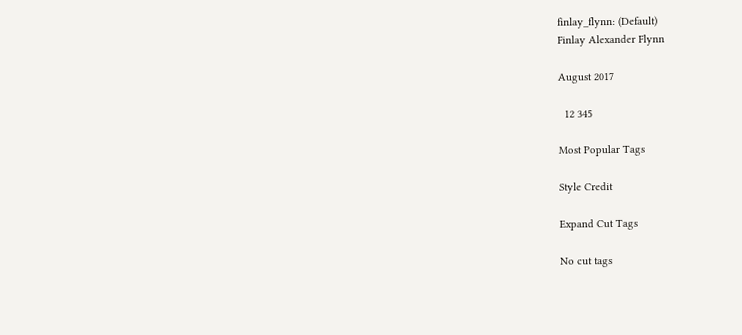finlay_flynn: (Default)
Finlay Alexander Flynn

August 2017

  12 345

Most Popular Tags

Style Credit

Expand Cut Tags

No cut tags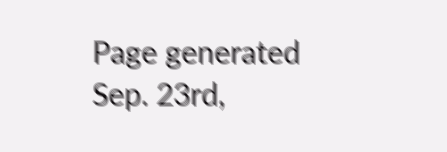Page generated Sep. 23rd,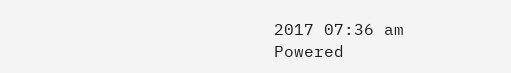2017 07:36 am
Powered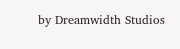by Dreamwidth Studios